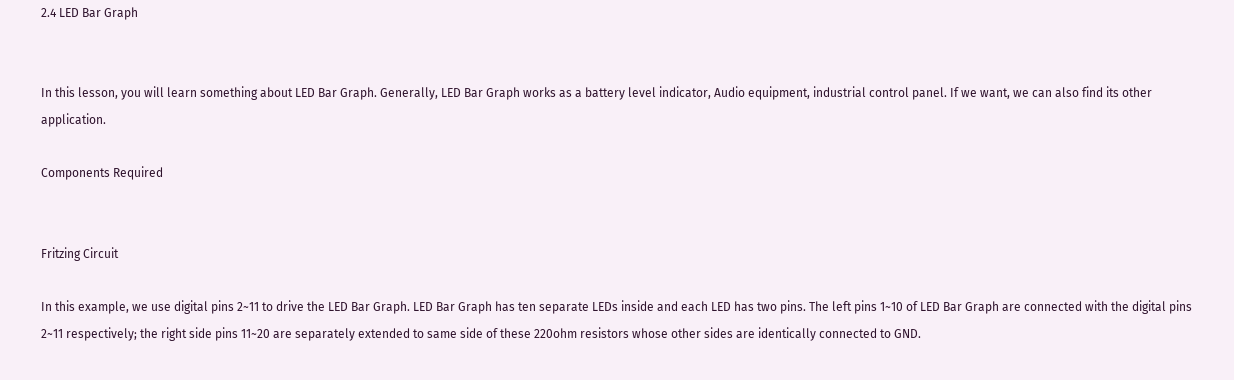2.4 LED Bar Graph


In this lesson, you will learn something about LED Bar Graph. Generally, LED Bar Graph works as a battery level indicator, Audio equipment, industrial control panel. If we want, we can also find its other application.

Components Required


Fritzing Circuit

In this example, we use digital pins 2~11 to drive the LED Bar Graph. LED Bar Graph has ten separate LEDs inside and each LED has two pins. The left pins 1~10 of LED Bar Graph are connected with the digital pins 2~11 respectively; the right side pins 11~20 are separately extended to same side of these 220ohm resistors whose other sides are identically connected to GND.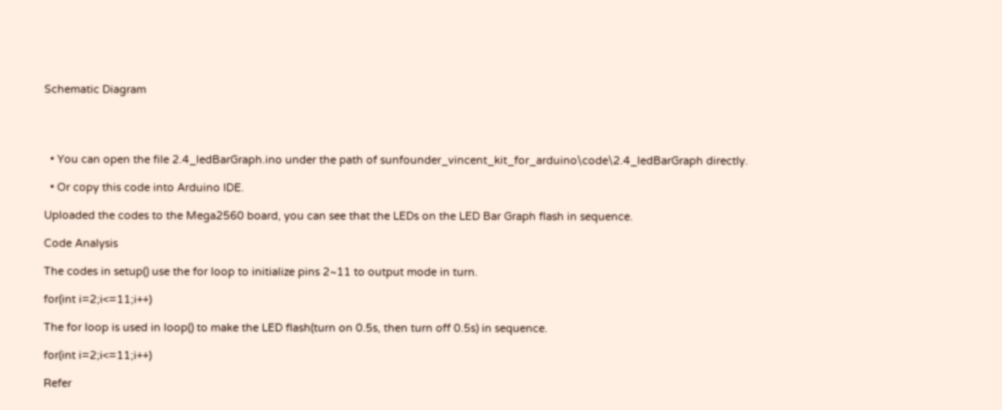Schematic Diagram




  • You can open the file 2.4_ledBarGraph.ino under the path of sunfounder_vincent_kit_for_arduino\code\2.4_ledBarGraph directly.

  • Or copy this code into Arduino IDE.

Uploaded the codes to the Mega2560 board, you can see that the LEDs on the LED Bar Graph flash in sequence.

Code Analysis

The codes in setup() use the for loop to initialize pins 2~11 to output mode in turn.

for(int i=2;i<=11;i++)

The for loop is used in loop() to make the LED flash(turn on 0.5s, then turn off 0.5s) in sequence.

for(int i=2;i<=11;i++)

Refer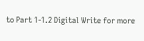to Part 1-1.2 Digital Write for more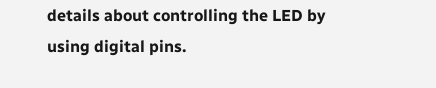details about controlling the LED by using digital pins.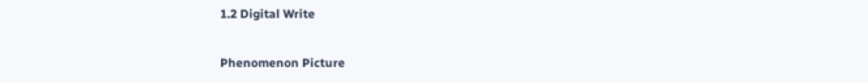1.2 Digital Write

Phenomenon Picture